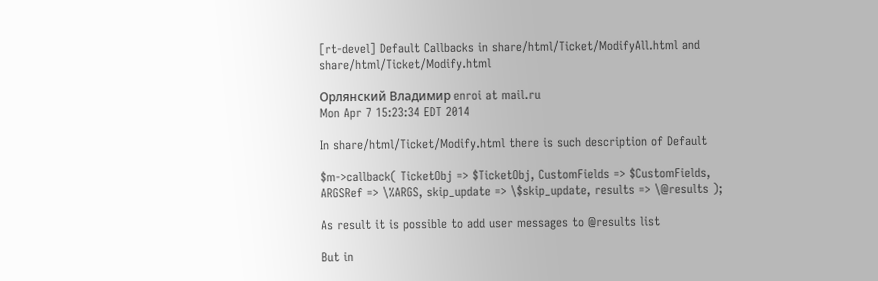[rt-devel] Default Callbacks in share/html/Ticket/ModifyAll.html and share/html/Ticket/Modify.html

Орлянский Владимир enroi at mail.ru
Mon Apr 7 15:23:34 EDT 2014

In share/html/Ticket/Modify.html there is such description of Default

$m->callback( TicketObj => $TicketObj, CustomFields => $CustomFields,
ARGSRef => \%ARGS, skip_update => \$skip_update, results => \@results );

As result it is possible to add user messages to @results list

But in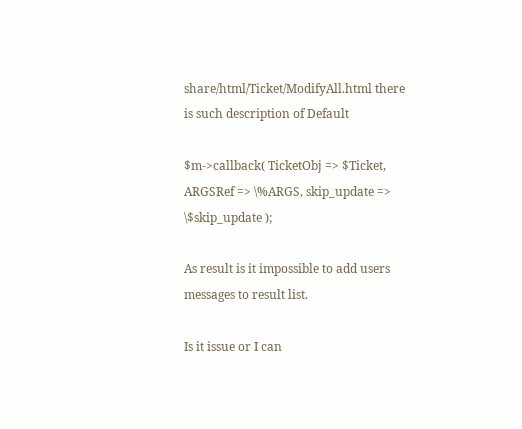share/html/Ticket/ModifyAll.html there is such description of Default

$m->callback( TicketObj => $Ticket, ARGSRef => \%ARGS, skip_update =>
\$skip_update );

As result is it impossible to add users messages to result list.

Is it issue or I can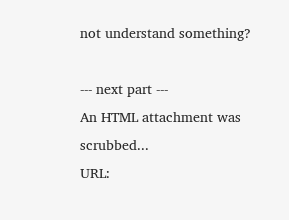not understand something?

--- next part ---
An HTML attachment was scrubbed...
URL: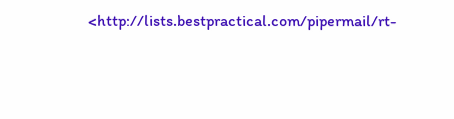<http://lists.bestpractical.com/pipermail/rt-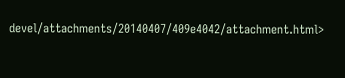devel/attachments/20140407/409e4042/attachment.html>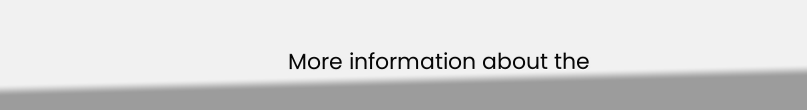More information about the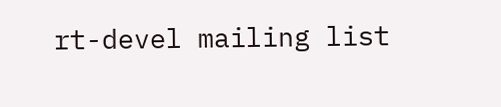rt-devel mailing list